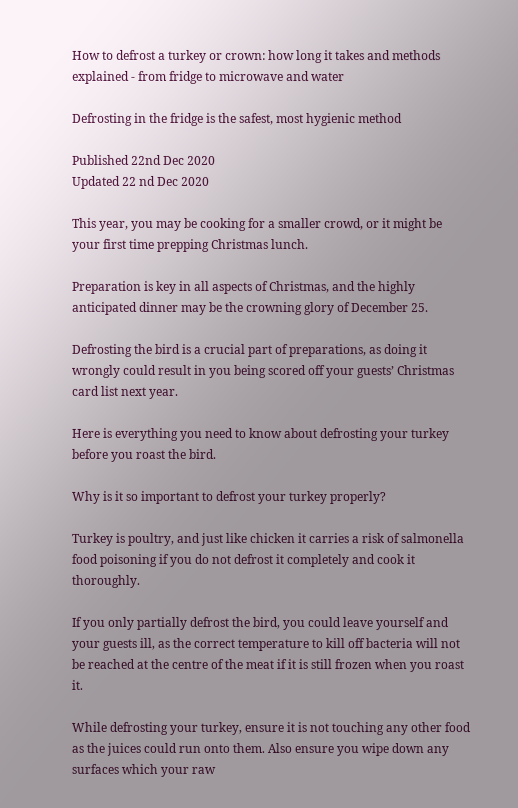How to defrost a turkey or crown: how long it takes and methods explained - from fridge to microwave and water

Defrosting in the fridge is the safest, most hygienic method

Published 22nd Dec 2020
Updated 22 nd Dec 2020

This year, you may be cooking for a smaller crowd, or it might be your first time prepping Christmas lunch.

Preparation is key in all aspects of Christmas, and the highly anticipated dinner may be the crowning glory of December 25.

Defrosting the bird is a crucial part of preparations, as doing it wrongly could result in you being scored off your guests’ Christmas card list next year.

Here is everything you need to know about defrosting your turkey before you roast the bird.

Why is it so important to defrost your turkey properly?

Turkey is poultry, and just like chicken it carries a risk of salmonella food poisoning if you do not defrost it completely and cook it thoroughly.

If you only partially defrost the bird, you could leave yourself and your guests ill, as the correct temperature to kill off bacteria will not be reached at the centre of the meat if it is still frozen when you roast it.

While defrosting your turkey, ensure it is not touching any other food as the juices could run onto them. Also ensure you wipe down any surfaces which your raw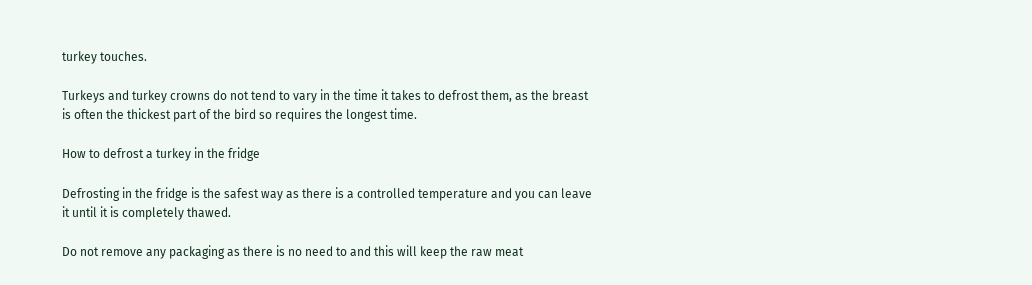turkey touches.

Turkeys and turkey crowns do not tend to vary in the time it takes to defrost them, as the breast is often the thickest part of the bird so requires the longest time.

How to defrost a turkey in the fridge

Defrosting in the fridge is the safest way as there is a controlled temperature and you can leave it until it is completely thawed.

Do not remove any packaging as there is no need to and this will keep the raw meat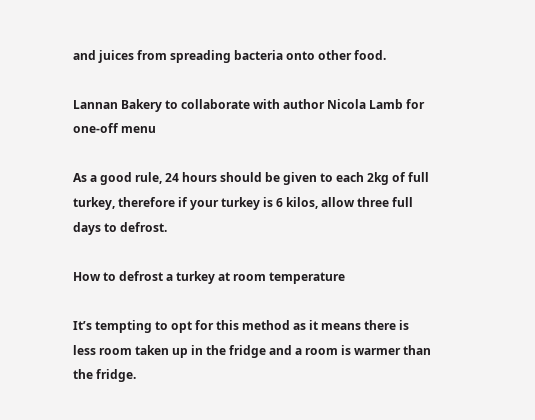and juices from spreading bacteria onto other food.

Lannan Bakery to collaborate with author Nicola Lamb for one-off menu

As a good rule, 24 hours should be given to each 2kg of full turkey, therefore if your turkey is 6 kilos, allow three full days to defrost.

How to defrost a turkey at room temperature

It’s tempting to opt for this method as it means there is less room taken up in the fridge and a room is warmer than the fridge.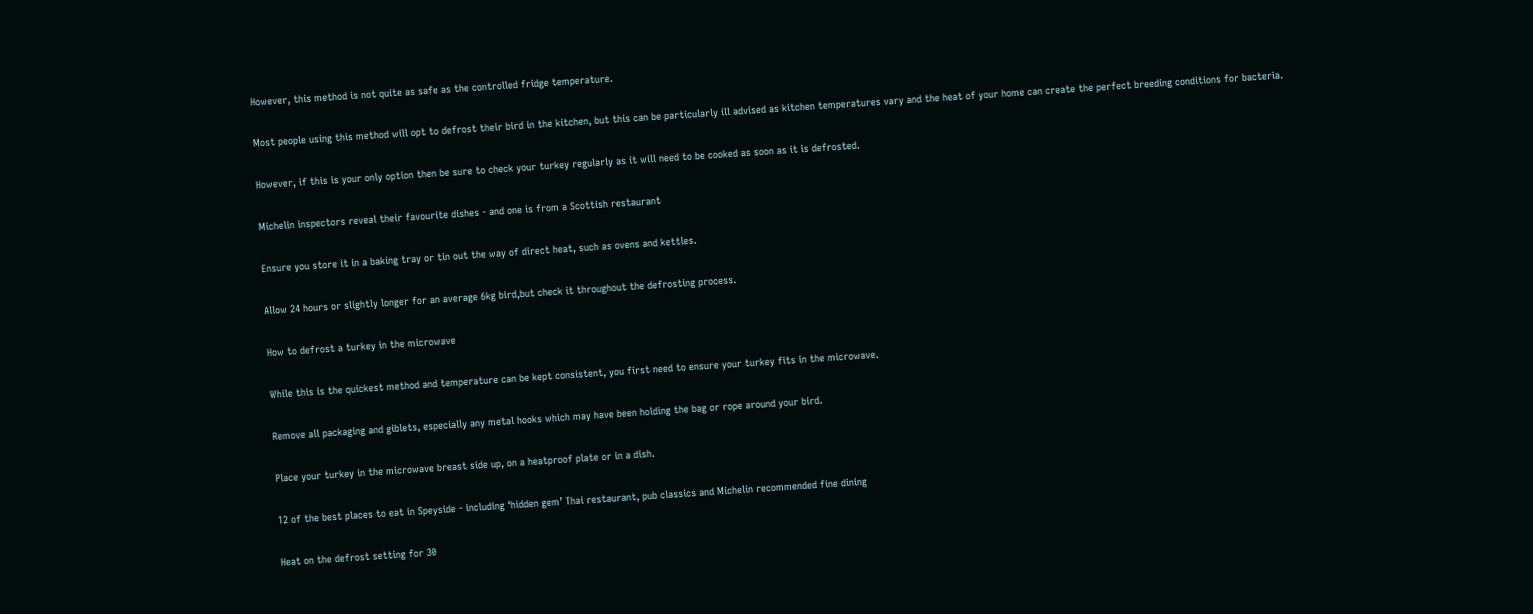However, this method is not quite as safe as the controlled fridge temperature.

Most people using this method will opt to defrost their bird in the kitchen, but this can be particularly ill advised as kitchen temperatures vary and the heat of your home can create the perfect breeding conditions for bacteria.

However, if this is your only option then be sure to check your turkey regularly as it will need to be cooked as soon as it is defrosted.

Michelin inspectors reveal their favourite dishes - and one is from a Scottish restaurant

Ensure you store it in a baking tray or tin out the way of direct heat, such as ovens and kettles.

Allow 24 hours or slightly longer for an average 6kg bird,but check it throughout the defrosting process.

How to defrost a turkey in the microwave

While this is the quickest method and temperature can be kept consistent, you first need to ensure your turkey fits in the microwave.

Remove all packaging and giblets, especially any metal hooks which may have been holding the bag or rope around your bird.

Place your turkey in the microwave breast side up, on a heatproof plate or in a dish.

12 of the best places to eat in Speyside - including ‘hidden gem’ Thai restaurant, pub classics and Michelin recommended fine dining

Heat on the defrost setting for 30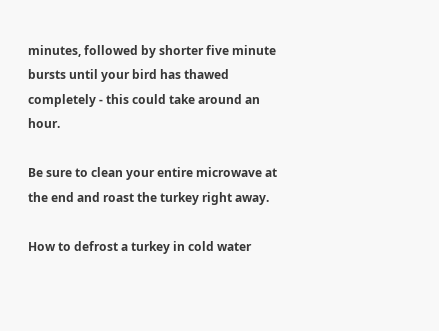minutes, followed by shorter five minute bursts until your bird has thawed completely - this could take around an hour.

Be sure to clean your entire microwave at the end and roast the turkey right away.

How to defrost a turkey in cold water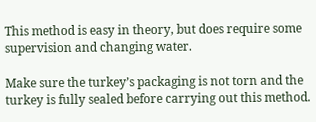This method is easy in theory, but does require some supervision and changing water.

Make sure the turkey’s packaging is not torn and the turkey is fully sealed before carrying out this method.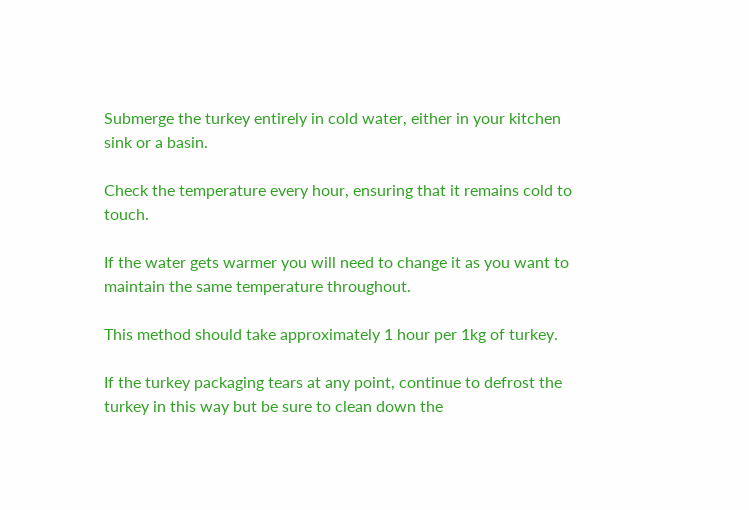Submerge the turkey entirely in cold water, either in your kitchen sink or a basin.

Check the temperature every hour, ensuring that it remains cold to touch.

If the water gets warmer you will need to change it as you want to maintain the same temperature throughout.

This method should take approximately 1 hour per 1kg of turkey.

If the turkey packaging tears at any point, continue to defrost the turkey in this way but be sure to clean down the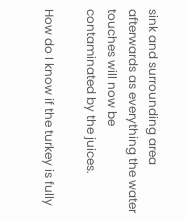sink and surrounding area afterwards as everything the water touches will now be contaminated by the juices.

How do I know if the turkey is fully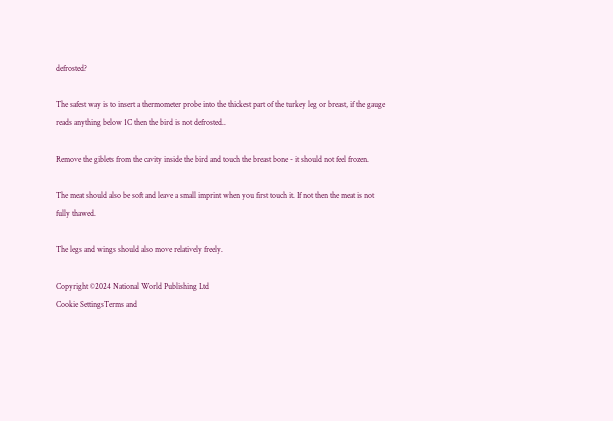defrosted?

The safest way is to insert a thermometer probe into the thickest part of the turkey leg or breast, if the gauge reads anything below 1C then the bird is not defrosted..

Remove the giblets from the cavity inside the bird and touch the breast bone - it should not feel frozen.

The meat should also be soft and leave a small imprint when you first touch it. If not then the meat is not fully thawed.

The legs and wings should also move relatively freely.

Copyright ©2024 National World Publishing Ltd
Cookie SettingsTerms and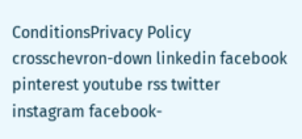ConditionsPrivacy Policy
crosschevron-down linkedin facebook pinterest youtube rss twitter instagram facebook-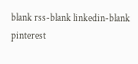blank rss-blank linkedin-blank pinterest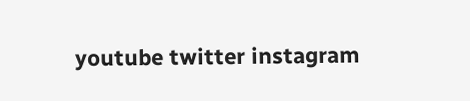youtube twitter instagram